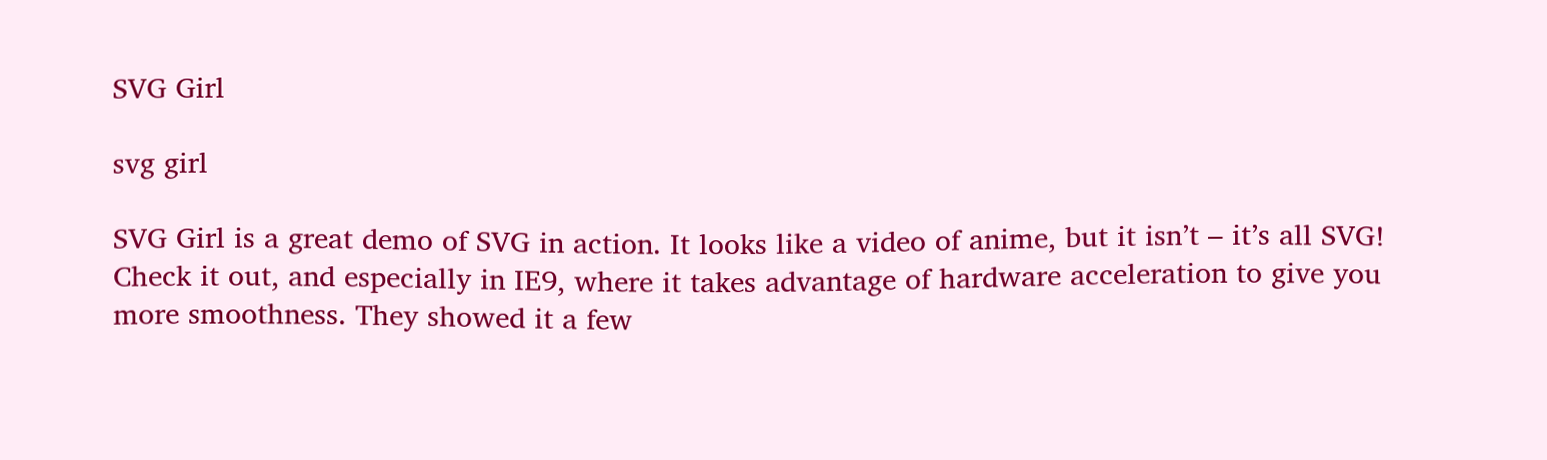SVG Girl

svg girl

SVG Girl is a great demo of SVG in action. It looks like a video of anime, but it isn’t – it’s all SVG! Check it out, and especially in IE9, where it takes advantage of hardware acceleration to give you more smoothness. They showed it a few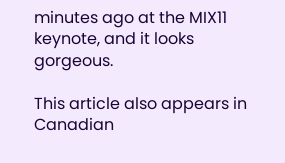minutes ago at the MIX11 keynote, and it looks gorgeous.

This article also appears in Canadian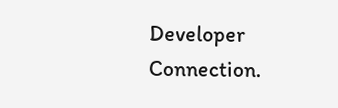Developer Connection.